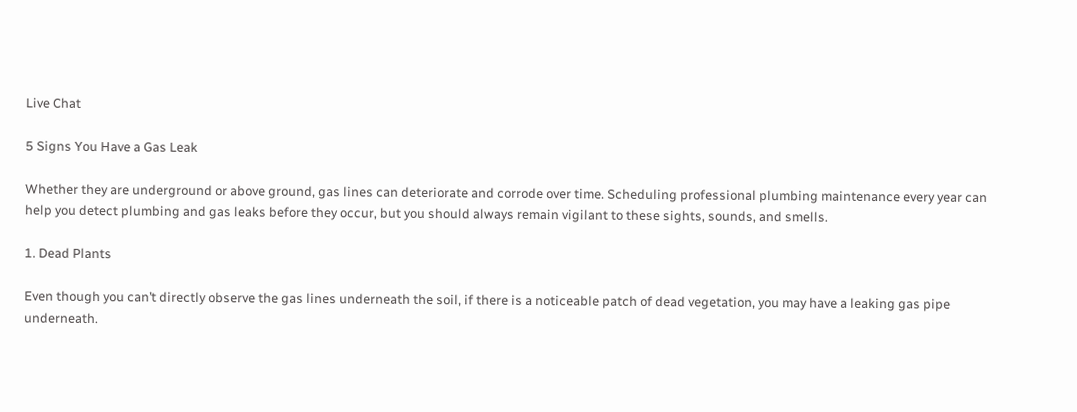Live Chat

5 Signs You Have a Gas Leak

Whether they are underground or above ground, gas lines can deteriorate and corrode over time. Scheduling professional plumbing maintenance every year can help you detect plumbing and gas leaks before they occur, but you should always remain vigilant to these sights, sounds, and smells.

1. Dead Plants

Even though you can’t directly observe the gas lines underneath the soil, if there is a noticeable patch of dead vegetation, you may have a leaking gas pipe underneath.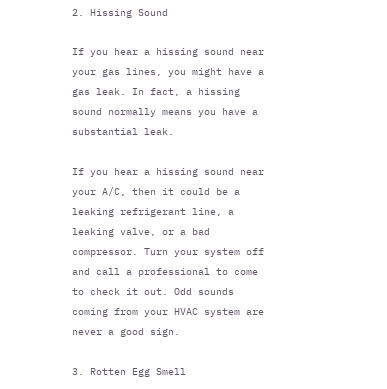2. Hissing Sound

If you hear a hissing sound near your gas lines, you might have a gas leak. In fact, a hissing sound normally means you have a substantial leak.

If you hear a hissing sound near your A/C, then it could be a leaking refrigerant line, a leaking valve, or a bad compressor. Turn your system off and call a professional to come to check it out. Odd sounds coming from your HVAC system are never a good sign.

3. Rotten Egg Smell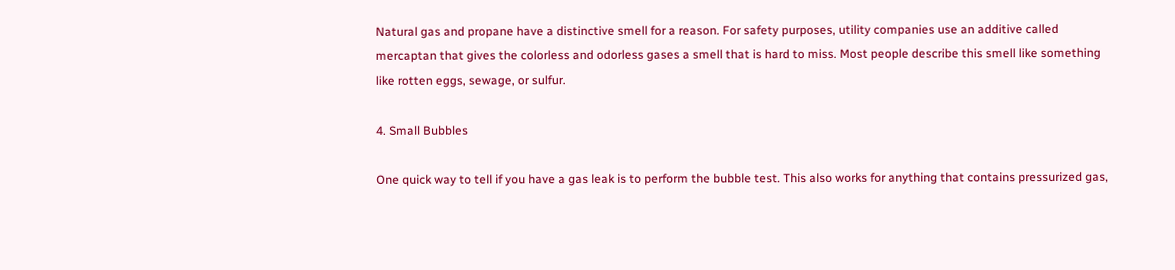Natural gas and propane have a distinctive smell for a reason. For safety purposes, utility companies use an additive called mercaptan that gives the colorless and odorless gases a smell that is hard to miss. Most people describe this smell like something like rotten eggs, sewage, or sulfur.

4. Small Bubbles

One quick way to tell if you have a gas leak is to perform the bubble test. This also works for anything that contains pressurized gas,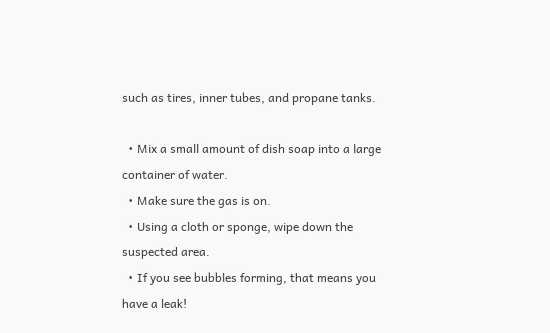such as tires, inner tubes, and propane tanks.

  • Mix a small amount of dish soap into a large container of water.
  • Make sure the gas is on.
  • Using a cloth or sponge, wipe down the suspected area.
  • If you see bubbles forming, that means you have a leak!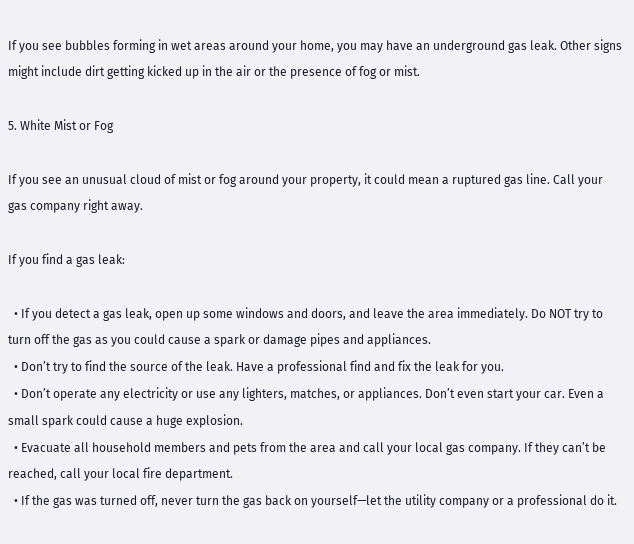If you see bubbles forming in wet areas around your home, you may have an underground gas leak. Other signs might include dirt getting kicked up in the air or the presence of fog or mist.

5. White Mist or Fog

If you see an unusual cloud of mist or fog around your property, it could mean a ruptured gas line. Call your gas company right away.

If you find a gas leak:

  • If you detect a gas leak, open up some windows and doors, and leave the area immediately. Do NOT try to turn off the gas as you could cause a spark or damage pipes and appliances.
  • Don’t try to find the source of the leak. Have a professional find and fix the leak for you.
  • Don’t operate any electricity or use any lighters, matches, or appliances. Don’t even start your car. Even a small spark could cause a huge explosion.
  • Evacuate all household members and pets from the area and call your local gas company. If they can’t be reached, call your local fire department.
  • If the gas was turned off, never turn the gas back on yourself—let the utility company or a professional do it.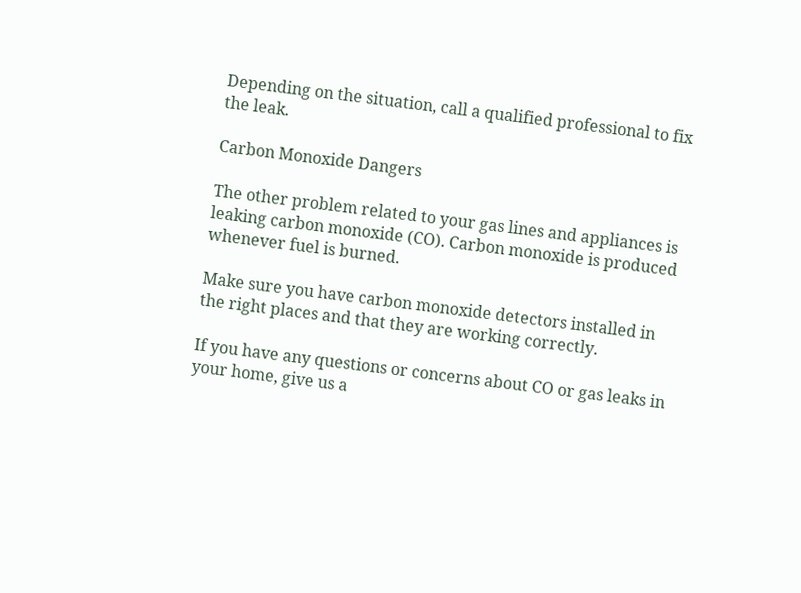Depending on the situation, call a qualified professional to fix the leak.

Carbon Monoxide Dangers

The other problem related to your gas lines and appliances is leaking carbon monoxide (CO). Carbon monoxide is produced whenever fuel is burned.

Make sure you have carbon monoxide detectors installed in the right places and that they are working correctly.

If you have any questions or concerns about CO or gas leaks in your home, give us a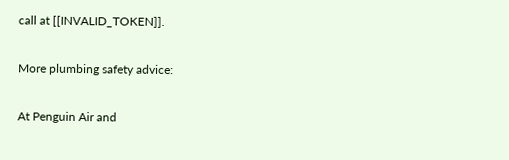call at [[INVALID_TOKEN]].

More plumbing safety advice:

At Penguin Air and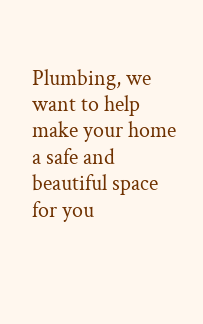Plumbing, we want to help make your home a safe and beautiful space for you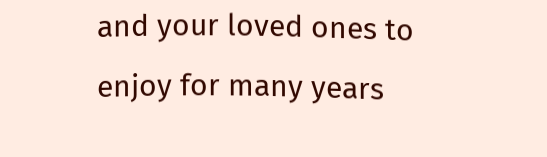and your loved ones to enjoy for many years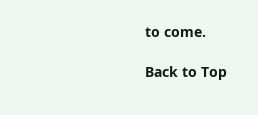to come.

Back to Top